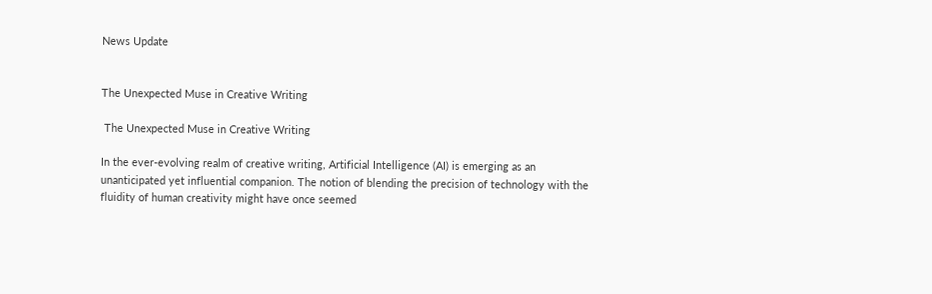News Update


The Unexpected Muse in Creative Writing

 The Unexpected Muse in Creative Writing

In the ever-evolving realm of creative writing, Artificial Intelligence (AI) is emerging as an unanticipated yet influential companion. The notion of blending the precision of technology with the fluidity of human creativity might have once seemed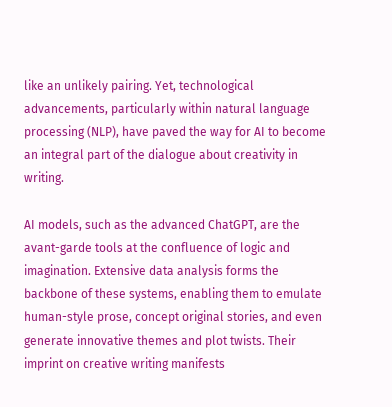like an unlikely pairing. Yet, technological advancements, particularly within natural language processing (NLP), have paved the way for AI to become an integral part of the dialogue about creativity in writing.

AI models, such as the advanced ChatGPT, are the avant-garde tools at the confluence of logic and imagination. Extensive data analysis forms the backbone of these systems, enabling them to emulate human-style prose, concept original stories, and even generate innovative themes and plot twists. Their imprint on creative writing manifests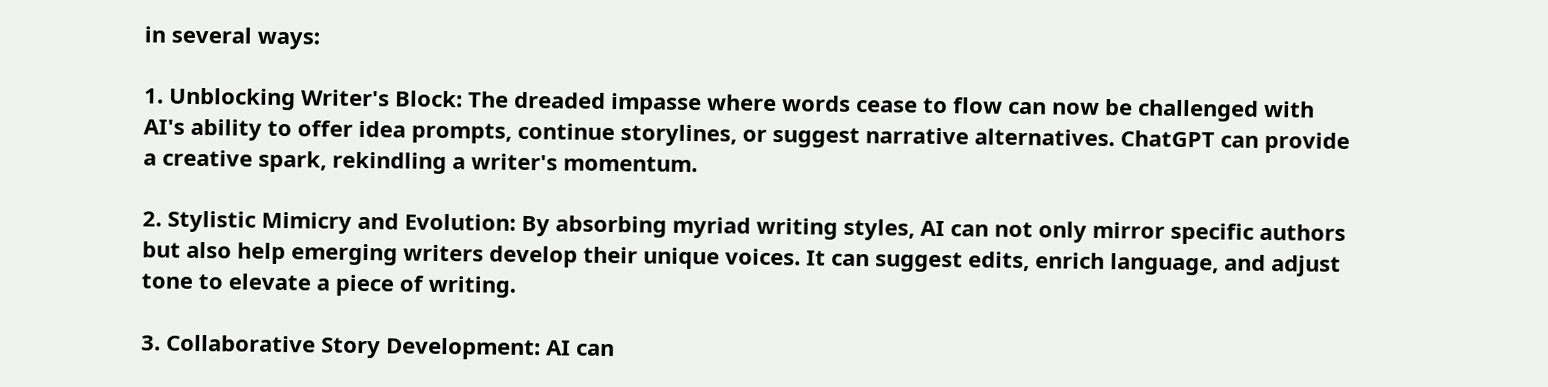in several ways:

1. Unblocking Writer's Block: The dreaded impasse where words cease to flow can now be challenged with AI's ability to offer idea prompts, continue storylines, or suggest narrative alternatives. ChatGPT can provide a creative spark, rekindling a writer's momentum.

2. Stylistic Mimicry and Evolution: By absorbing myriad writing styles, AI can not only mirror specific authors but also help emerging writers develop their unique voices. It can suggest edits, enrich language, and adjust tone to elevate a piece of writing.

3. Collaborative Story Development: AI can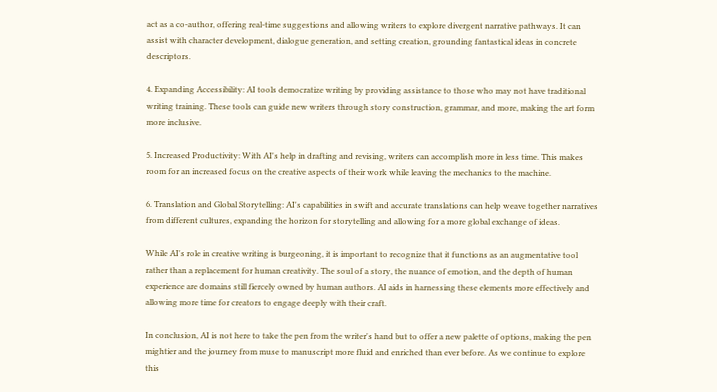act as a co-author, offering real-time suggestions and allowing writers to explore divergent narrative pathways. It can assist with character development, dialogue generation, and setting creation, grounding fantastical ideas in concrete descriptors.

4. Expanding Accessibility: AI tools democratize writing by providing assistance to those who may not have traditional writing training. These tools can guide new writers through story construction, grammar, and more, making the art form more inclusive.

5. Increased Productivity: With AI's help in drafting and revising, writers can accomplish more in less time. This makes room for an increased focus on the creative aspects of their work while leaving the mechanics to the machine.

6. Translation and Global Storytelling: AI's capabilities in swift and accurate translations can help weave together narratives from different cultures, expanding the horizon for storytelling and allowing for a more global exchange of ideas.

While AI's role in creative writing is burgeoning, it is important to recognize that it functions as an augmentative tool rather than a replacement for human creativity. The soul of a story, the nuance of emotion, and the depth of human experience are domains still fiercely owned by human authors. AI aids in harnessing these elements more effectively and allowing more time for creators to engage deeply with their craft.

In conclusion, AI is not here to take the pen from the writer's hand but to offer a new palette of options, making the pen mightier and the journey from muse to manuscript more fluid and enriched than ever before. As we continue to explore this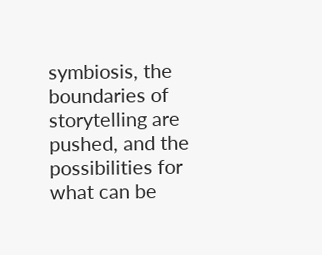symbiosis, the boundaries of storytelling are pushed, and the possibilities for what can be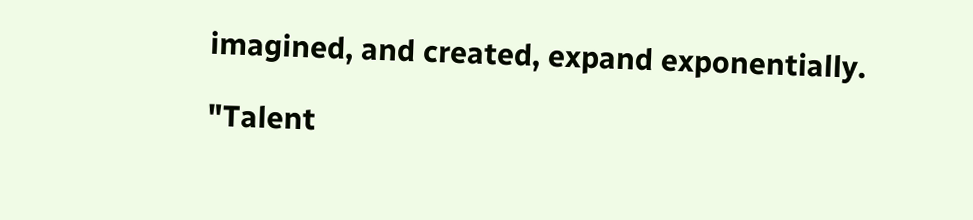imagined, and created, expand exponentially.

"Talent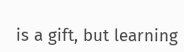is a gift, but learning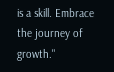is a skill. Embrace the journey of growth."